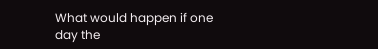What would happen if one day the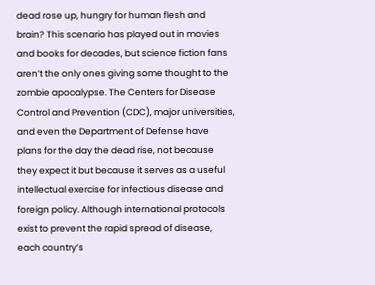dead rose up, hungry for human flesh and brain? This scenario has played out in movies and books for decades, but science fiction fans aren’t the only ones giving some thought to the zombie apocalypse. The Centers for Disease Control and Prevention (CDC), major universities, and even the Department of Defense have plans for the day the dead rise, not because they expect it but because it serves as a useful intellectual exercise for infectious disease and foreign policy. Although international protocols exist to prevent the rapid spread of disease, each country’s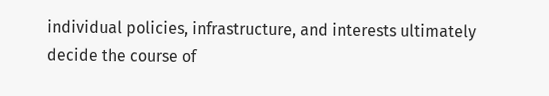individual policies, infrastructure, and interests ultimately decide the course of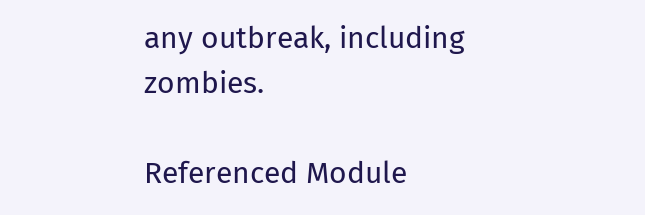any outbreak, including zombies.

Referenced Module